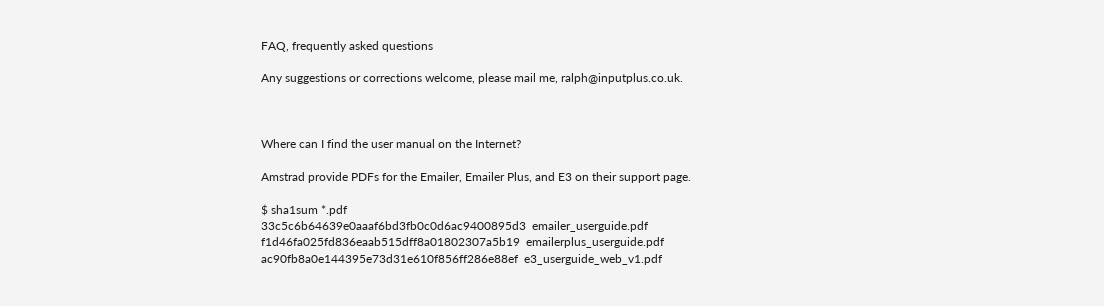FAQ, frequently asked questions

Any suggestions or corrections welcome, please mail me, ralph@inputplus.co.uk.



Where can I find the user manual on the Internet?

Amstrad provide PDFs for the Emailer, Emailer Plus, and E3 on their support page.

$ sha1sum *.pdf
33c5c6b64639e0aaaf6bd3fb0c0d6ac9400895d3  emailer_userguide.pdf
f1d46fa025fd836eaab515dff8a01802307a5b19  emailerplus_userguide.pdf
ac90fb8a0e144395e73d31e610f856ff286e88ef  e3_userguide_web_v1.pdf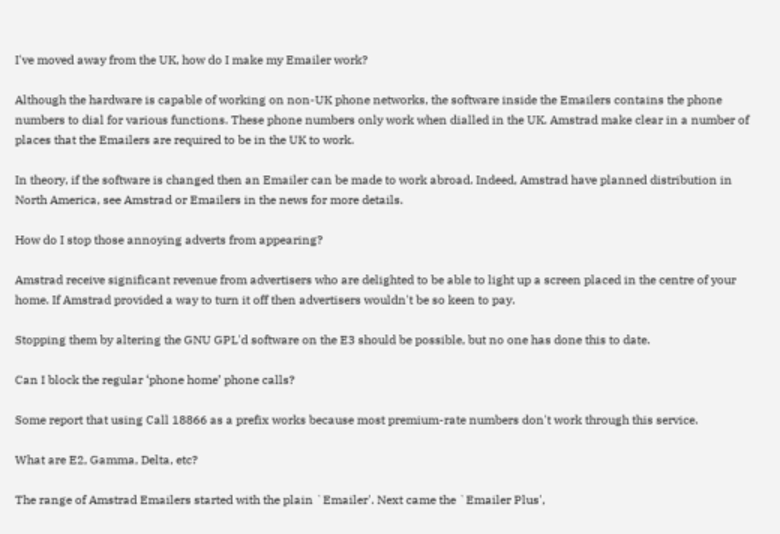I've moved away from the UK, how do I make my Emailer work?

Although the hardware is capable of working on non-UK phone networks, the software inside the Emailers contains the phone numbers to dial for various functions. These phone numbers only work when dialled in the UK. Amstrad make clear in a number of places that the Emailers are required to be in the UK to work.

In theory, if the software is changed then an Emailer can be made to work abroad. Indeed, Amstrad have planned distribution in North America, see Amstrad or Emailers in the news for more details.

How do I stop those annoying adverts from appearing?

Amstrad receive significant revenue from advertisers who are delighted to be able to light up a screen placed in the centre of your home. If Amstrad provided a way to turn it off then advertisers wouldn't be so keen to pay.

Stopping them by altering the GNU GPL'd software on the E3 should be possible, but no one has done this to date.

Can I block the regular ‘phone home’ phone calls?

Some report that using Call 18866 as a prefix works because most premium-rate numbers don't work through this service.

What are E2, Gamma, Delta, etc?

The range of Amstrad Emailers started with the plain `Emailer'. Next came the `Emailer Plus',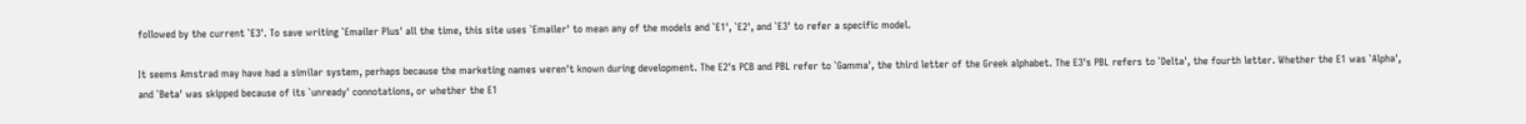followed by the current `E3'. To save writing `Emailer Plus' all the time, this site uses `Emailer' to mean any of the models and `E1', `E2', and `E3' to refer a specific model.

It seems Amstrad may have had a similar system, perhaps because the marketing names weren't known during development. The E2's PCB and PBL refer to `Gamma', the third letter of the Greek alphabet. The E3's PBL refers to `Delta', the fourth letter. Whether the E1 was `Alpha', and `Beta' was skipped because of its `unready' connotations, or whether the E1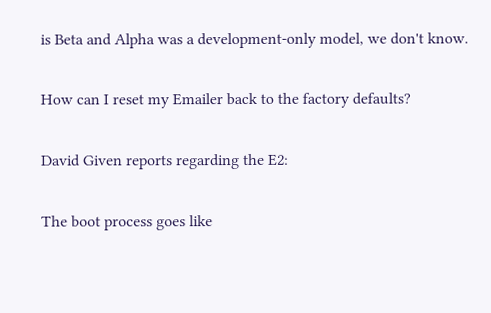is Beta and Alpha was a development-only model, we don't know.

How can I reset my Emailer back to the factory defaults?

David Given reports regarding the E2:

The boot process goes like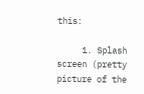this:

     1. Splash screen (pretty picture of the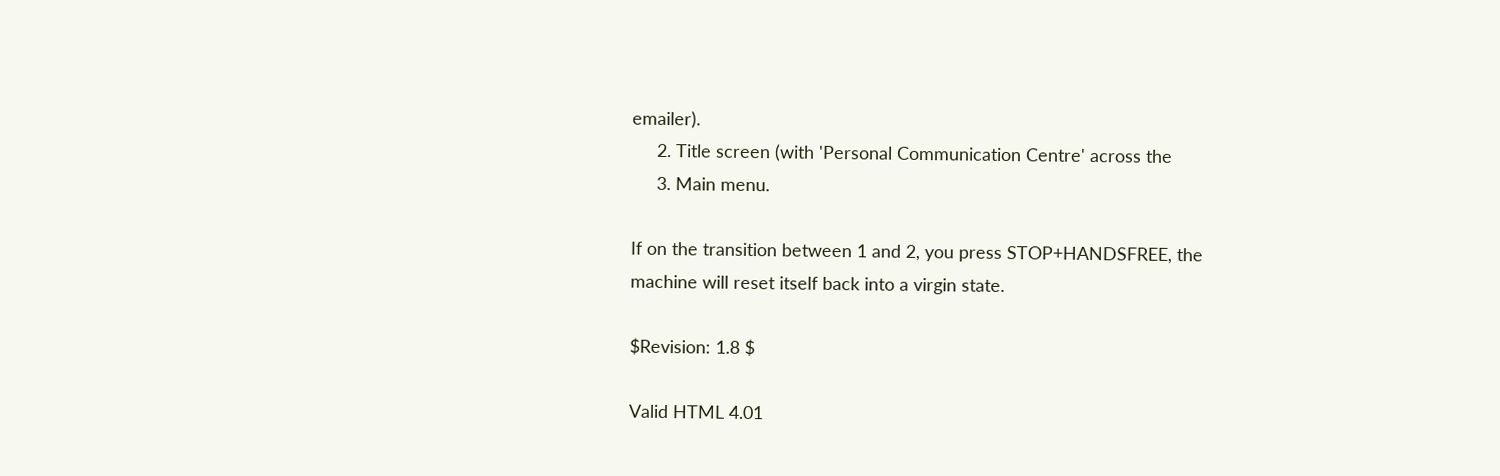emailer).
     2. Title screen (with 'Personal Communication Centre' across the
     3. Main menu.

If on the transition between 1 and 2, you press STOP+HANDSFREE, the
machine will reset itself back into a virgin state.

$Revision: 1.8 $

Valid HTML 4.01